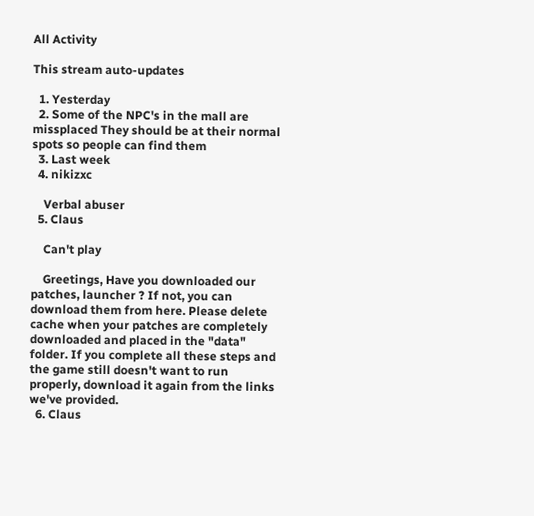All Activity

This stream auto-updates

  1. Yesterday
  2. Some of the NPC's in the mall are missplaced They should be at their normal spots so people can find them
  3. Last week
  4. nikizxc

    Verbal abuser
  5. Claus

    Can't play

    Greetings, Have you downloaded our patches, launcher ? If not, you can download them from here. Please delete cache when your patches are completely downloaded and placed in the "data" folder. If you complete all these steps and the game still doesn't want to run properly, download it again from the links we've provided.
  6. Claus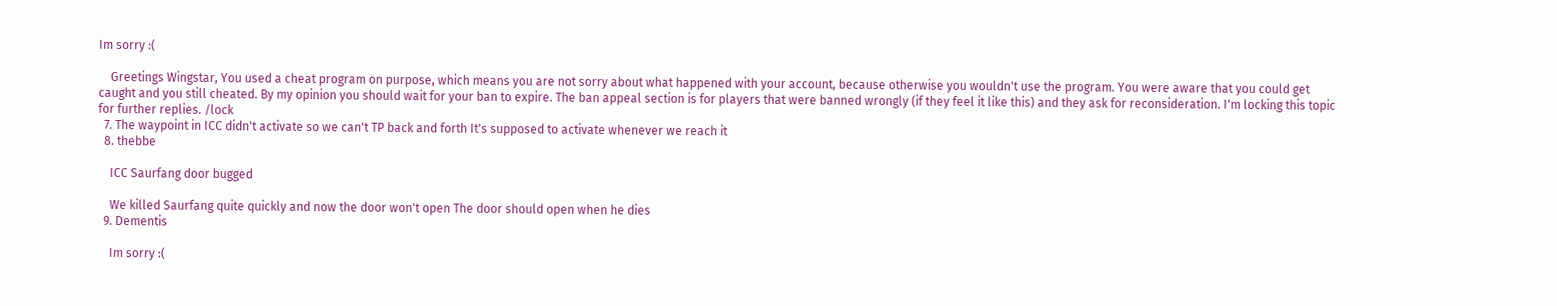Im sorry :(

    Greetings Wingstar, You used a cheat program on purpose, which means you are not sorry about what happened with your account, because otherwise you wouldn't use the program. You were aware that you could get caught and you still cheated. By my opinion you should wait for your ban to expire. The ban appeal section is for players that were banned wrongly (if they feel it like this) and they ask for reconsideration. I'm locking this topic for further replies. /lock
  7. The waypoint in ICC didn't activate so we can't TP back and forth It's supposed to activate whenever we reach it
  8. thebbe

    ICC Saurfang door bugged

    We killed Saurfang quite quickly and now the door won't open The door should open when he dies
  9. Dementis

    Im sorry :(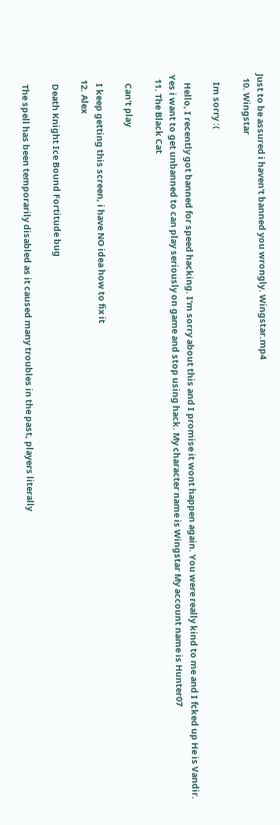Just to be assured i haven't banned you wrongly. Wingstar.mp4
  10. Wingstar

    Im sorry :(

    Hello, I recently got banned for speed hacking. I'm sorry about this and I promise it wont happen again. You were really kind to me and I fcked up He is Vandir. Yes i want to get unbanned to can play seriously on game and stop using hack. My character name is Wingstar My account name is Hunter07
  11. The Black Cat

    Can't play

    I keep getting this screen, i have NO idea how to fix it
  12. Alex

    Death Knight Ice Bound Fortitude bug

    The spell has been temporarily disabled as it caused many troubles in the past, players literally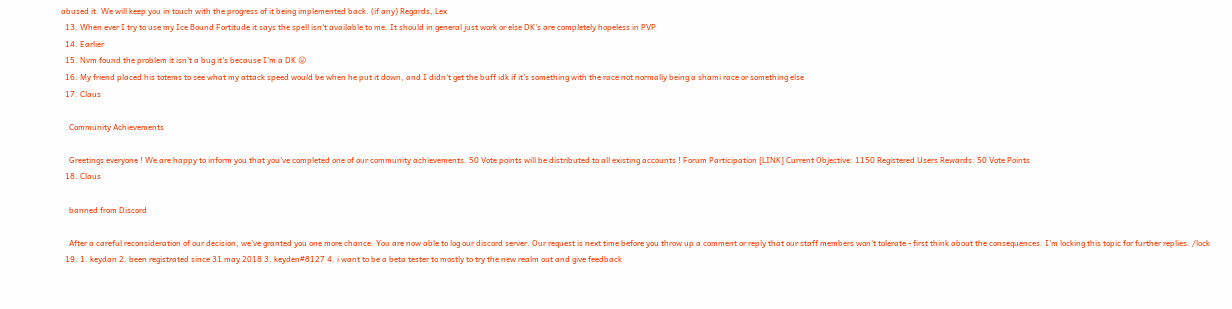abused it. We will keep you in touch with the progress of it being implemented back. (if any) Regards, Lex
  13. When ever I try to use my Ice Bound Fortitude it says the spell isn't available to me. It should in general just work or else DK's are completely hopeless in PVP
  14. Earlier
  15. Nvm found the problem it isn't a bug it's because I'm a DK 😛
  16. My friend placed his totems to see what my attack speed would be when he put it down, and I didn't get the buff idk if it's something with the race not normally being a shami race or something else
  17. Claus

    Community Achievements

    Greetings everyone ! We are happy to inform you that you've completed one of our community achievements. 50 Vote points will be distributed to all existing accounts ! Forum Participation [LINK] Current Objective: 1150 Registered Users Rewards: 50 Vote Points
  18. Claus

    banned from Discord

    After a careful reconsideration of our decision, we've granted you one more chance. You are now able to log our discord server. Our request is next time before you throw up a comment or reply that our staff members won't tolerate - first think about the consequences. I'm locking this topic for further replies. /lock
  19. 1. keydan 2. been registrated since 31 may 2018 3. keyden#8127 4. i want to be a beta tester to mostly to try the new realm out and give feedback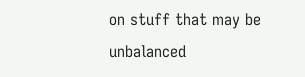on stuff that may be unbalanced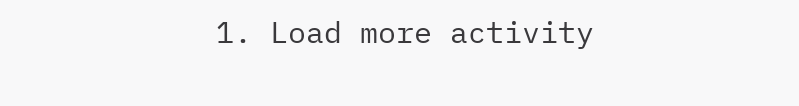1. Load more activity